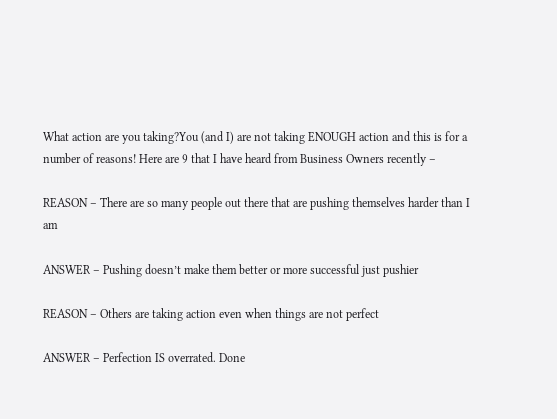What action are you taking?You (and I) are not taking ENOUGH action and this is for a number of reasons! Here are 9 that I have heard from Business Owners recently –

REASON – There are so many people out there that are pushing themselves harder than I am

ANSWER – Pushing doesn’t make them better or more successful just pushier

REASON – Others are taking action even when things are not perfect

ANSWER – Perfection IS overrated. Done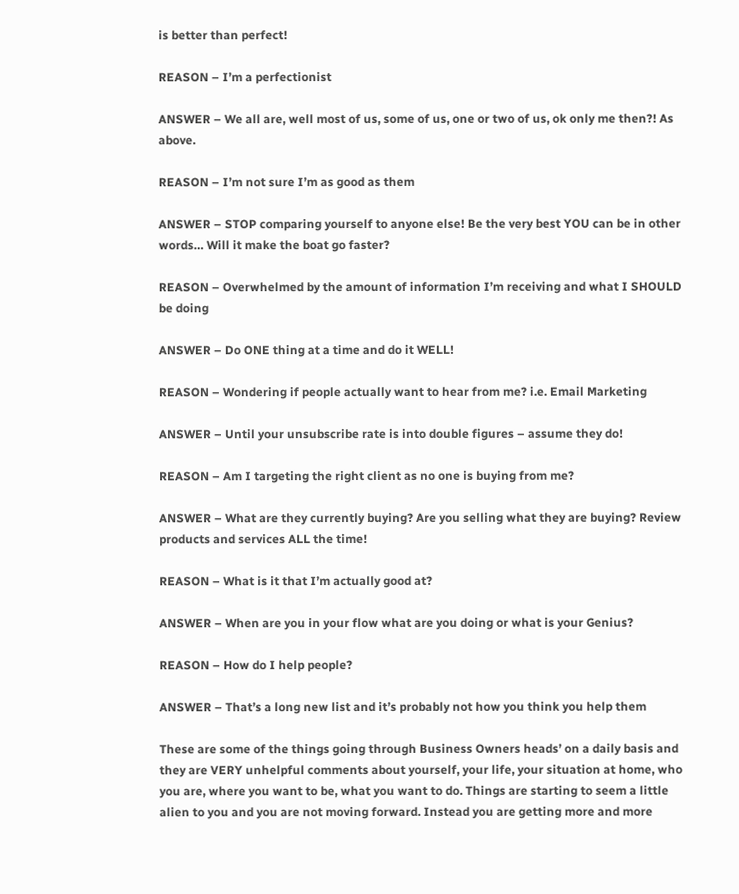is better than perfect!

REASON – I’m a perfectionist

ANSWER – We all are, well most of us, some of us, one or two of us, ok only me then?! As above.

REASON – I’m not sure I’m as good as them

ANSWER – STOP comparing yourself to anyone else! Be the very best YOU can be in other words… Will it make the boat go faster?

REASON – Overwhelmed by the amount of information I’m receiving and what I SHOULD be doing

ANSWER – Do ONE thing at a time and do it WELL!

REASON – Wondering if people actually want to hear from me? i.e. Email Marketing

ANSWER – Until your unsubscribe rate is into double figures – assume they do!

REASON – Am I targeting the right client as no one is buying from me?

ANSWER – What are they currently buying? Are you selling what they are buying? Review products and services ALL the time!

REASON – What is it that I’m actually good at?

ANSWER – When are you in your flow what are you doing or what is your Genius?

REASON – How do I help people?

ANSWER – That’s a long new list and it’s probably not how you think you help them

These are some of the things going through Business Owners heads’ on a daily basis and they are VERY unhelpful comments about yourself, your life, your situation at home, who you are, where you want to be, what you want to do. Things are starting to seem a little alien to you and you are not moving forward. Instead you are getting more and more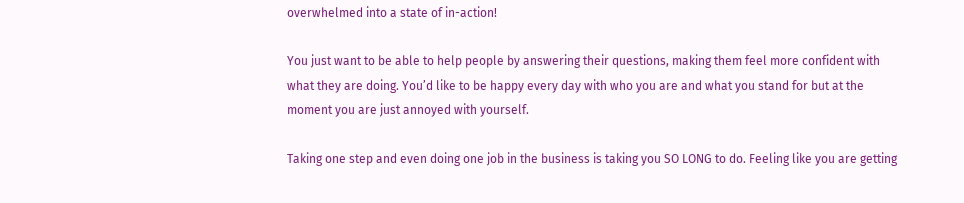overwhelmed into a state of in-action!

You just want to be able to help people by answering their questions, making them feel more confident with what they are doing. You’d like to be happy every day with who you are and what you stand for but at the moment you are just annoyed with yourself.

Taking one step and even doing one job in the business is taking you SO LONG to do. Feeling like you are getting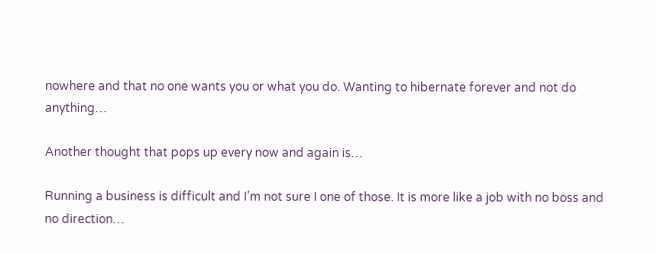nowhere and that no one wants you or what you do. Wanting to hibernate forever and not do anything…

Another thought that pops up every now and again is…

Running a business is difficult and I’m not sure I one of those. It is more like a job with no boss and no direction…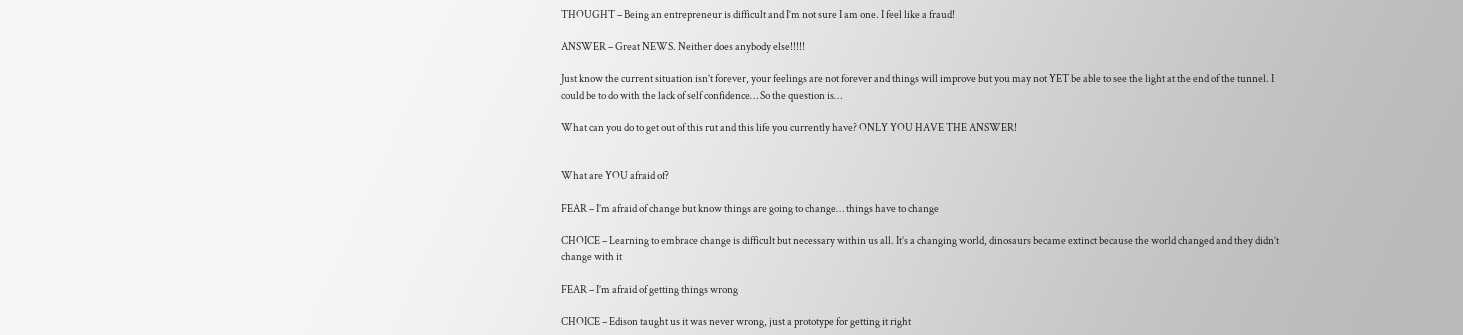THOUGHT – Being an entrepreneur is difficult and I’m not sure I am one. I feel like a fraud!

ANSWER – Great NEWS. Neither does anybody else!!!!!

Just know the current situation isn’t forever, your feelings are not forever and things will improve but you may not YET be able to see the light at the end of the tunnel. I could be to do with the lack of self confidence… So the question is…

What can you do to get out of this rut and this life you currently have? ONLY YOU HAVE THE ANSWER!


What are YOU afraid of?

FEAR – I’m afraid of change but know things are going to change… things have to change

CHOICE – Learning to embrace change is difficult but necessary within us all. It’s a changing world, dinosaurs became extinct because the world changed and they didn’t change with it

FEAR – I’m afraid of getting things wrong

CHOICE – Edison taught us it was never wrong, just a prototype for getting it right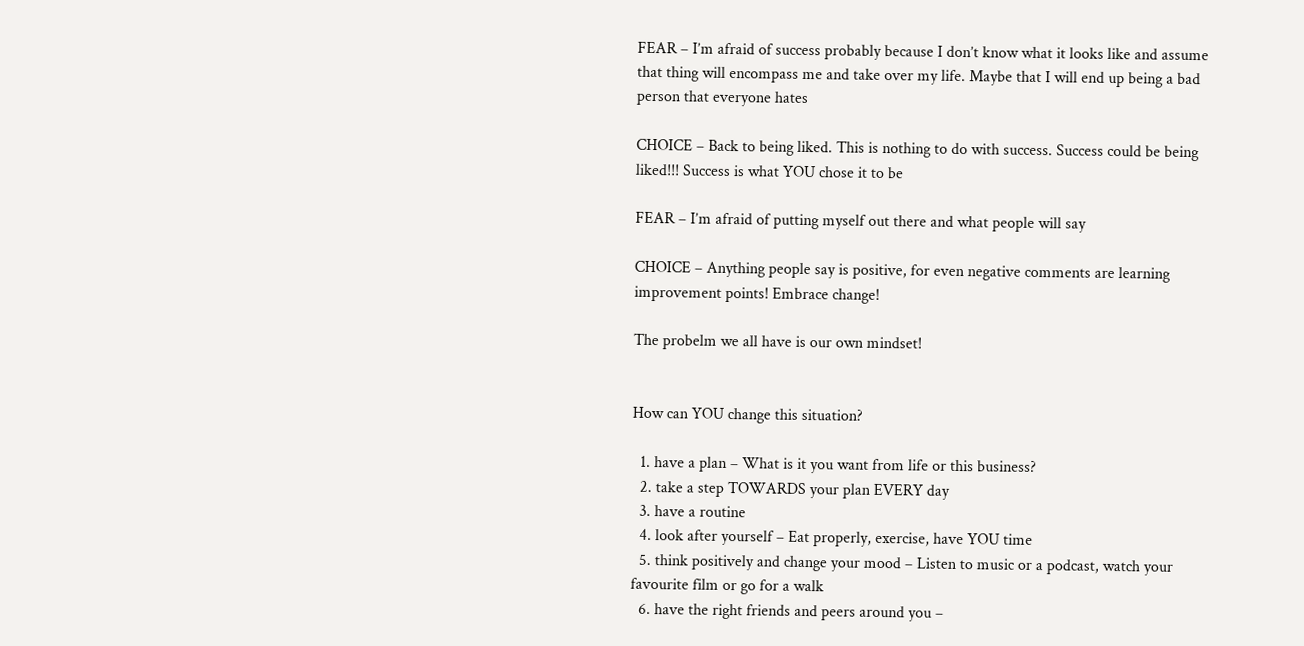FEAR – I’m afraid of success probably because I don’t know what it looks like and assume that thing will encompass me and take over my life. Maybe that I will end up being a bad person that everyone hates

CHOICE – Back to being liked. This is nothing to do with success. Success could be being liked!!! Success is what YOU chose it to be

FEAR – I’m afraid of putting myself out there and what people will say

CHOICE – Anything people say is positive, for even negative comments are learning improvement points! Embrace change!

The probelm we all have is our own mindset!


How can YOU change this situation?

  1. have a plan – What is it you want from life or this business?
  2. take a step TOWARDS your plan EVERY day
  3. have a routine
  4. look after yourself – Eat properly, exercise, have YOU time
  5. think positively and change your mood – Listen to music or a podcast, watch your favourite film or go for a walk
  6. have the right friends and peers around you –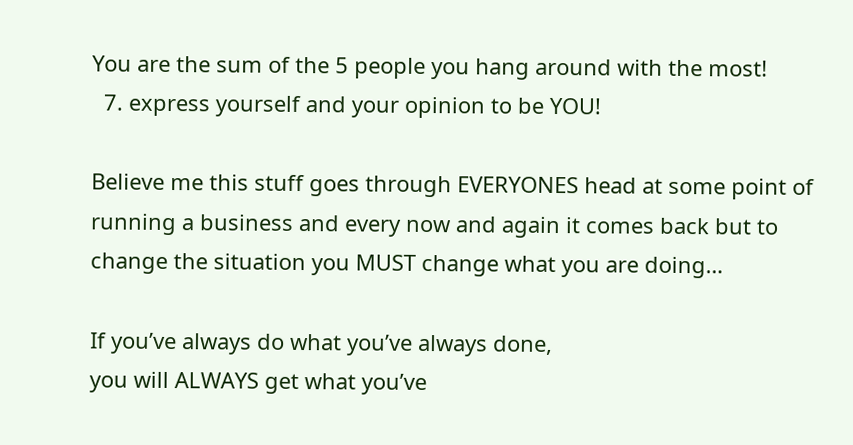You are the sum of the 5 people you hang around with the most!
  7. express yourself and your opinion to be YOU!

Believe me this stuff goes through EVERYONES head at some point of running a business and every now and again it comes back but to change the situation you MUST change what you are doing…

If you’ve always do what you’ve always done,
you will ALWAYS get what you’ve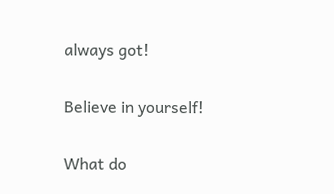always got!

Believe in yourself!

What do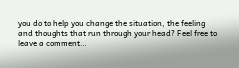you do to help you change the situation, the feeling and thoughts that run through your head? Feel free to leave a comment…